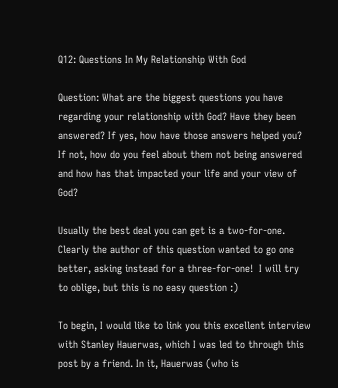Q12: Questions In My Relationship With God

Question: What are the biggest questions you have regarding your relationship with God? Have they been answered? If yes, how have those answers helped you? If not, how do you feel about them not being answered and how has that impacted your life and your view of God?

Usually the best deal you can get is a two-for-one.  Clearly the author of this question wanted to go one better, asking instead for a three-for-one!  I will try to oblige, but this is no easy question :)

To begin, I would like to link you this excellent interview with Stanley Hauerwas, which I was led to through this post by a friend. In it, Hauerwas (who is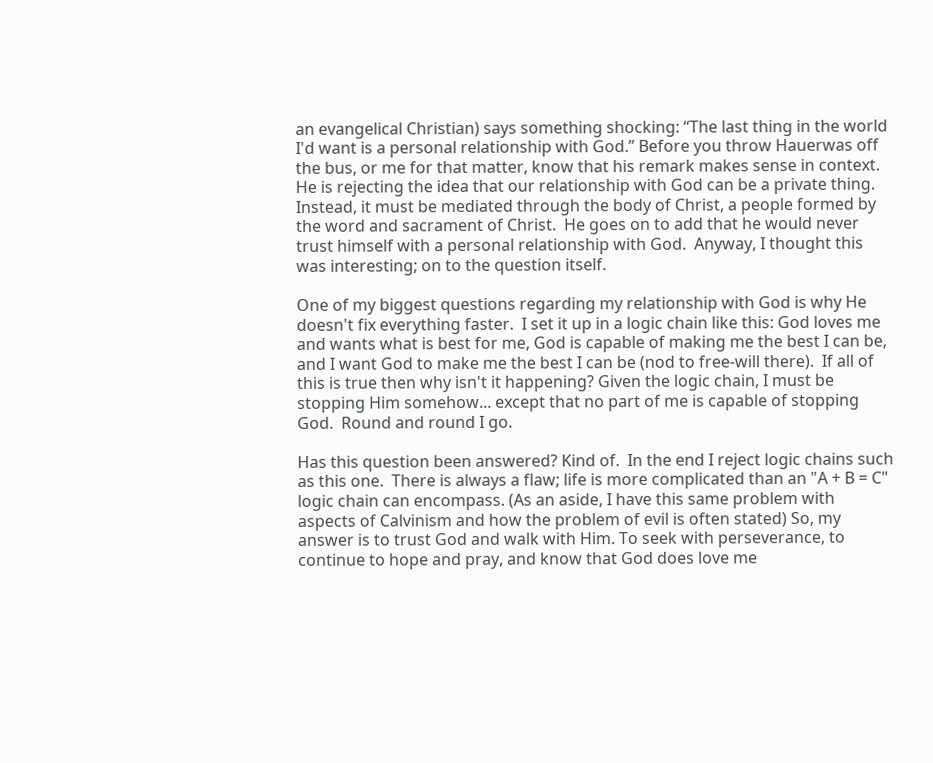an evangelical Christian) says something shocking: “The last thing in the world I'd want is a personal relationship with God.” Before you throw Hauerwas off the bus, or me for that matter, know that his remark makes sense in context. He is rejecting the idea that our relationship with God can be a private thing.  Instead, it must be mediated through the body of Christ, a people formed by the word and sacrament of Christ.  He goes on to add that he would never trust himself with a personal relationship with God.  Anyway, I thought this was interesting; on to the question itself.

One of my biggest questions regarding my relationship with God is why He doesn't fix everything faster.  I set it up in a logic chain like this: God loves me and wants what is best for me, God is capable of making me the best I can be, and I want God to make me the best I can be (nod to free-will there).  If all of this is true then why isn't it happening? Given the logic chain, I must be stopping Him somehow... except that no part of me is capable of stopping God.  Round and round I go.

Has this question been answered? Kind of.  In the end I reject logic chains such as this one.  There is always a flaw; life is more complicated than an "A + B = C" logic chain can encompass. (As an aside, I have this same problem with aspects of Calvinism and how the problem of evil is often stated) So, my answer is to trust God and walk with Him. To seek with perseverance, to continue to hope and pray, and know that God does love me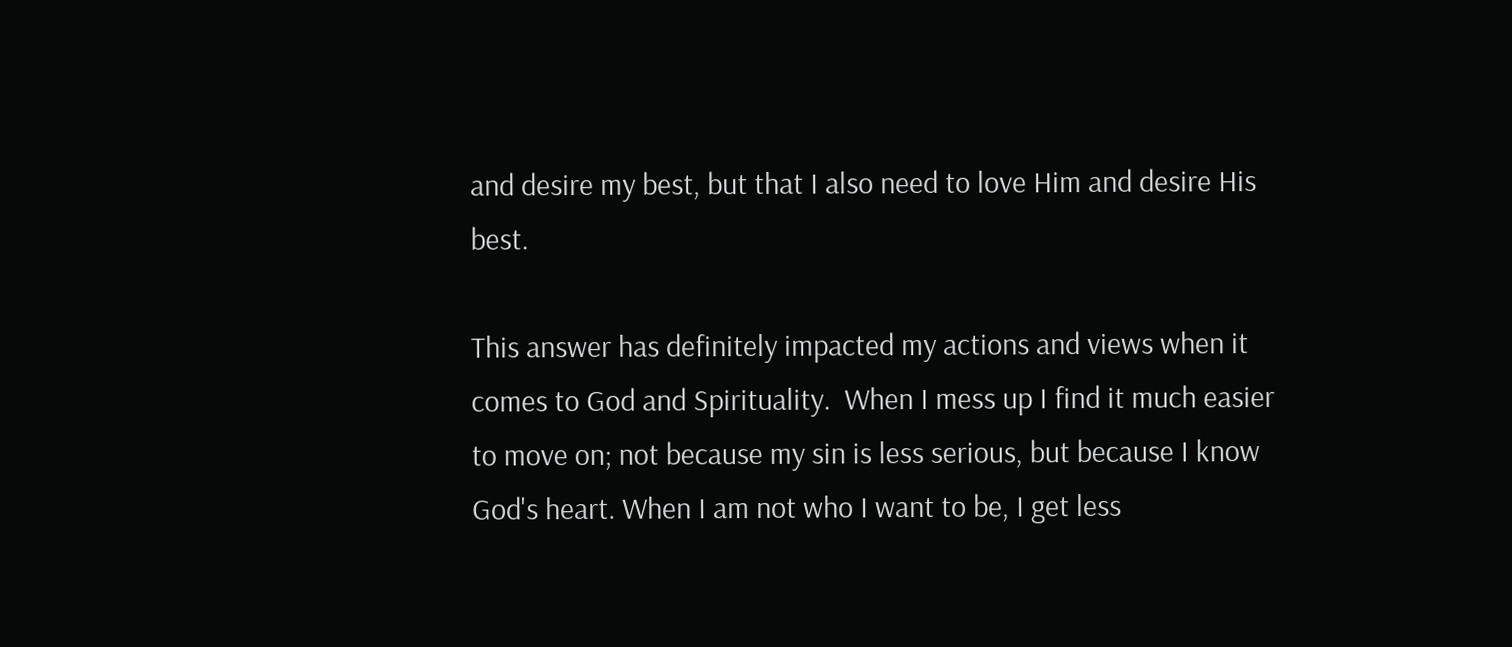and desire my best, but that I also need to love Him and desire His best.

This answer has definitely impacted my actions and views when it comes to God and Spirituality.  When I mess up I find it much easier to move on; not because my sin is less serious, but because I know God's heart. When I am not who I want to be, I get less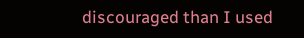discouraged than I used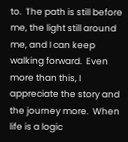to.  The path is still before me, the light still around me, and I can keep walking forward.  Even more than this, I appreciate the story and the journey more.  When life is a logic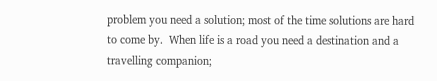problem you need a solution; most of the time solutions are hard to come by.  When life is a road you need a destination and a travelling companion;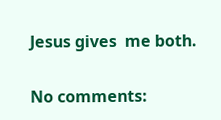Jesus gives  me both.

No comments: